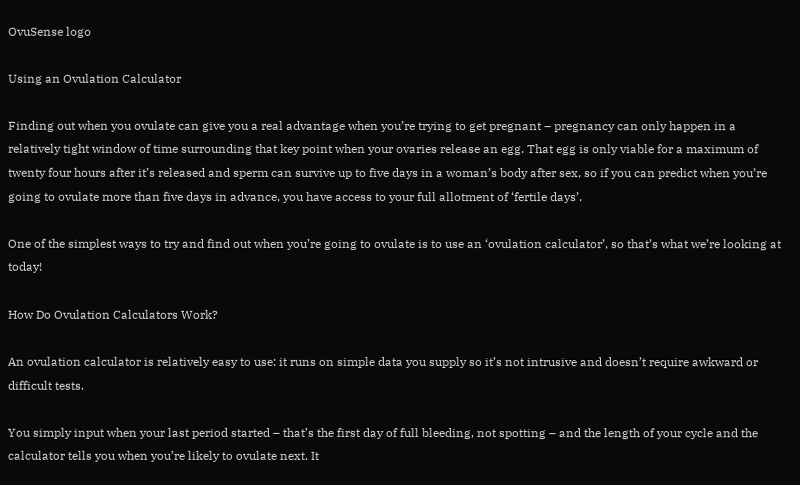OvuSense logo

Using an Ovulation Calculator

Finding out when you ovulate can give you a real advantage when you’re trying to get pregnant – pregnancy can only happen in a relatively tight window of time surrounding that key point when your ovaries release an egg. That egg is only viable for a maximum of twenty four hours after it’s released and sperm can survive up to five days in a woman’s body after sex, so if you can predict when you’re going to ovulate more than five days in advance, you have access to your full allotment of ‘fertile days’.

One of the simplest ways to try and find out when you’re going to ovulate is to use an ‘ovulation calculator’, so that’s what we’re looking at today!

How Do Ovulation Calculators Work?

An ovulation calculator is relatively easy to use: it runs on simple data you supply so it’s not intrusive and doesn’t require awkward or difficult tests.

You simply input when your last period started – that’s the first day of full bleeding, not spotting – and the length of your cycle and the calculator tells you when you’re likely to ovulate next. It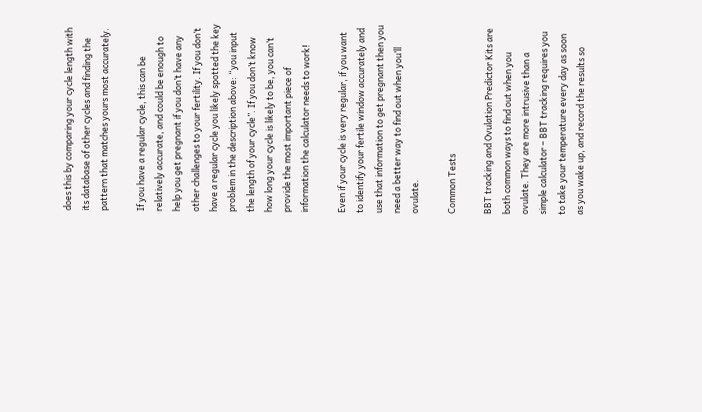does this by comparing your cycle length with its database of other cycles and finding the pattern that matches yours most accurately.

If you have a regular cycle, this can be relatively accurate, and could be enough to help you get pregnant if you don’t have any other challenges to your fertility. If you don’t have a regular cycle you likely spotted the key problem in the description above: “you input the length of your cycle”. If you don’t know how long your cycle is likely to be, you can’t provide the most important piece of information the calculator needs to work!

Even if your cycle is very regular, if you want to identify your fertile window accurately and use that information to get pregnant then you need a better way to find out when you’ll ovulate.

Common Tests

BBT tracking and Ovulation Predictor Kits are both common ways to find out when you ovulate. They are more intrusive than a simple calculator – BBT tracking requires you to take your temperature every day as soon as you wake up, and record the results so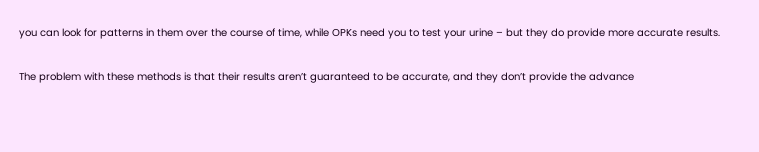you can look for patterns in them over the course of time, while OPKs need you to test your urine – but they do provide more accurate results.

The problem with these methods is that their results aren’t guaranteed to be accurate, and they don’t provide the advance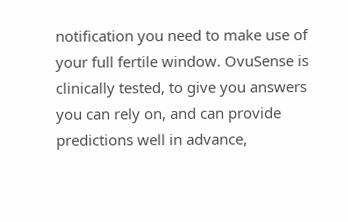notification you need to make use of your full fertile window. OvuSense is clinically tested, to give you answers you can rely on, and can provide predictions well in advance,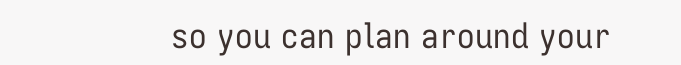so you can plan around your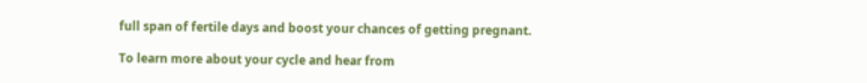full span of fertile days and boost your chances of getting pregnant.

To learn more about your cycle and hear from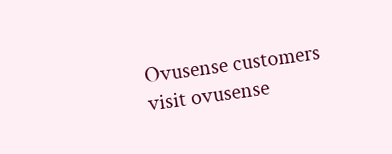Ovusense customers visit ovusense